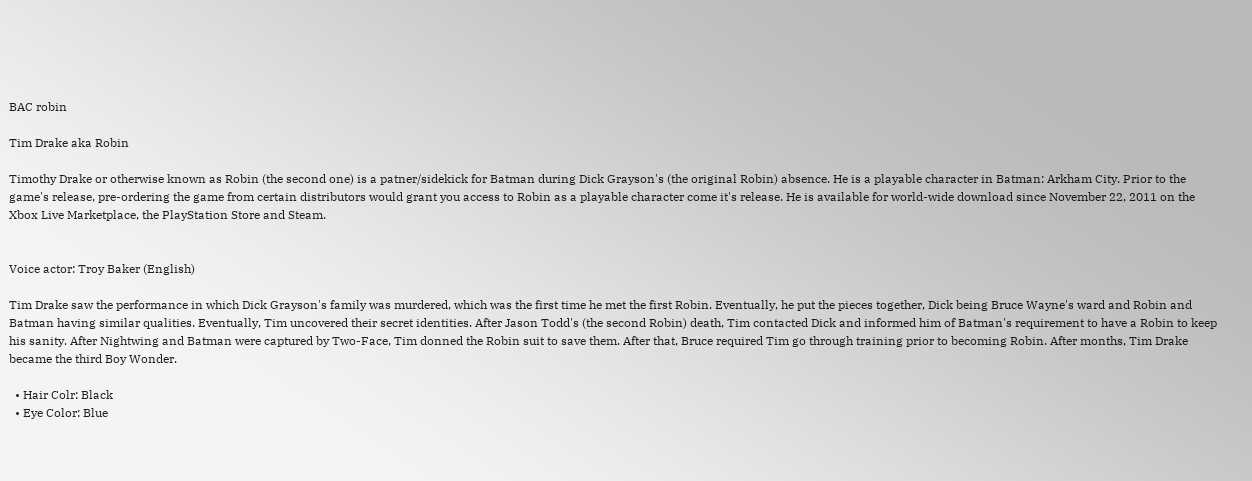BAC robin

Tim Drake aka Robin

Timothy Drake or otherwise known as Robin (the second one) is a patner/sidekick for Batman during Dick Grayson's (the original Robin) absence. He is a playable character in Batman: Arkham City. Prior to the game's release, pre-ordering the game from certain distributors would grant you access to Robin as a playable character come it's release. He is available for world-wide download since November 22, 2011 on the Xbox Live Marketplace, the PlayStation Store and Steam.


Voice actor: Troy Baker (English)

Tim Drake saw the performance in which Dick Grayson's family was murdered, which was the first time he met the first Robin. Eventually, he put the pieces together, Dick being Bruce Wayne's ward and Robin and Batman having similar qualities. Eventually, Tim uncovered their secret identities. After Jason Todd's (the second Robin) death, Tim contacted Dick and informed him of Batman's requirement to have a Robin to keep his sanity. After Nightwing and Batman were captured by Two-Face, Tim donned the Robin suit to save them. After that, Bruce required Tim go through training prior to becoming Robin. After months, Tim Drake became the third Boy Wonder.

  • Hair Colr: Black
  • Eye Color: Blue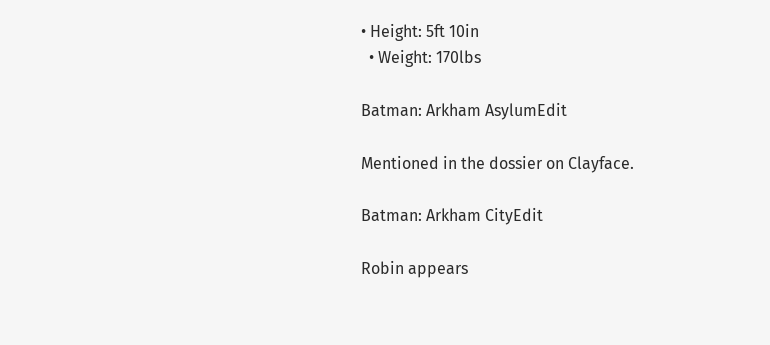• Height: 5ft 10in
  • Weight: 170lbs

Batman: Arkham AsylumEdit

Mentioned in the dossier on Clayface.

Batman: Arkham CityEdit

Robin appears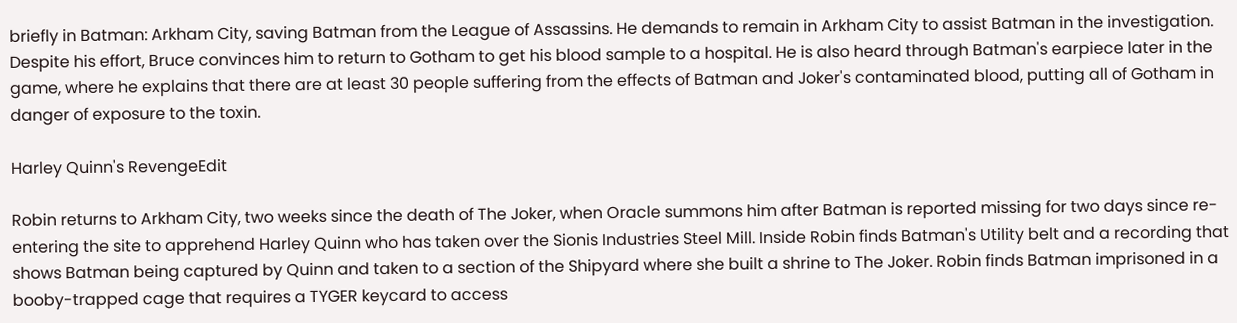briefly in Batman: Arkham City, saving Batman from the League of Assassins. He demands to remain in Arkham City to assist Batman in the investigation. Despite his effort, Bruce convinces him to return to Gotham to get his blood sample to a hospital. He is also heard through Batman's earpiece later in the game, where he explains that there are at least 30 people suffering from the effects of Batman and Joker's contaminated blood, putting all of Gotham in danger of exposure to the toxin.

Harley Quinn's RevengeEdit

Robin returns to Arkham City, two weeks since the death of The Joker, when Oracle summons him after Batman is reported missing for two days since re-entering the site to apprehend Harley Quinn who has taken over the Sionis Industries Steel Mill. Inside Robin finds Batman's Utility belt and a recording that shows Batman being captured by Quinn and taken to a section of the Shipyard where she built a shrine to The Joker. Robin finds Batman imprisoned in a booby-trapped cage that requires a TYGER keycard to access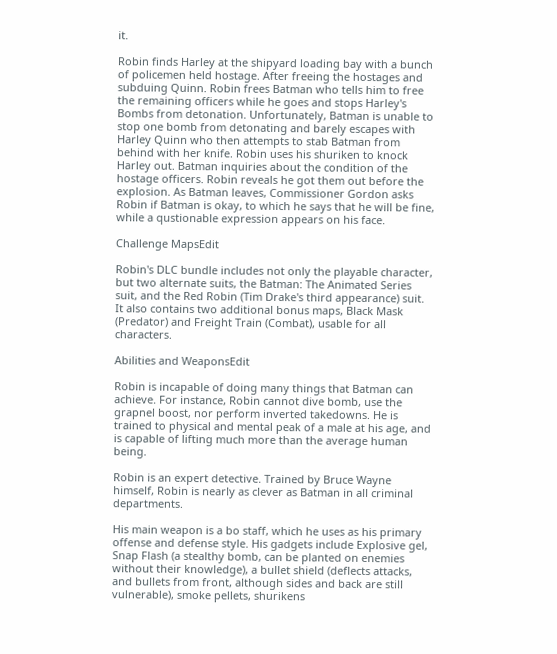it.

Robin finds Harley at the shipyard loading bay with a bunch of policemen held hostage. After freeing the hostages and subduing Quinn. Robin frees Batman who tells him to free the remaining officers while he goes and stops Harley's Bombs from detonation. Unfortunately, Batman is unable to stop one bomb from detonating and barely escapes with Harley Quinn who then attempts to stab Batman from behind with her knife. Robin uses his shuriken to knock Harley out. Batman inquiries about the condition of the hostage officers. Robin reveals he got them out before the explosion. As Batman leaves, Commissioner Gordon asks Robin if Batman is okay, to which he says that he will be fine, while a qustionable expression appears on his face.

Challenge MapsEdit

Robin's DLC bundle includes not only the playable character, but two alternate suits, the Batman: The Animated Series suit, and the Red Robin (Tim Drake's third appearance) suit. It also contains two additional bonus maps, Black Mask (Predator) and Freight Train (Combat), usable for all characters.

Abilities and WeaponsEdit

Robin is incapable of doing many things that Batman can achieve. For instance, Robin cannot dive bomb, use the grapnel boost, nor perform inverted takedowns. He is trained to physical and mental peak of a male at his age, and is capable of lifting much more than the average human being.

Robin is an expert detective. Trained by Bruce Wayne himself, Robin is nearly as clever as Batman in all criminal departments.

His main weapon is a bo staff, which he uses as his primary offense and defense style. His gadgets include Explosive gel, Snap Flash (a stealthy bomb, can be planted on enemies without their knowledge), a bullet shield (deflects attacks, and bullets from front, although sides and back are still vulnerable), smoke pellets, shurikens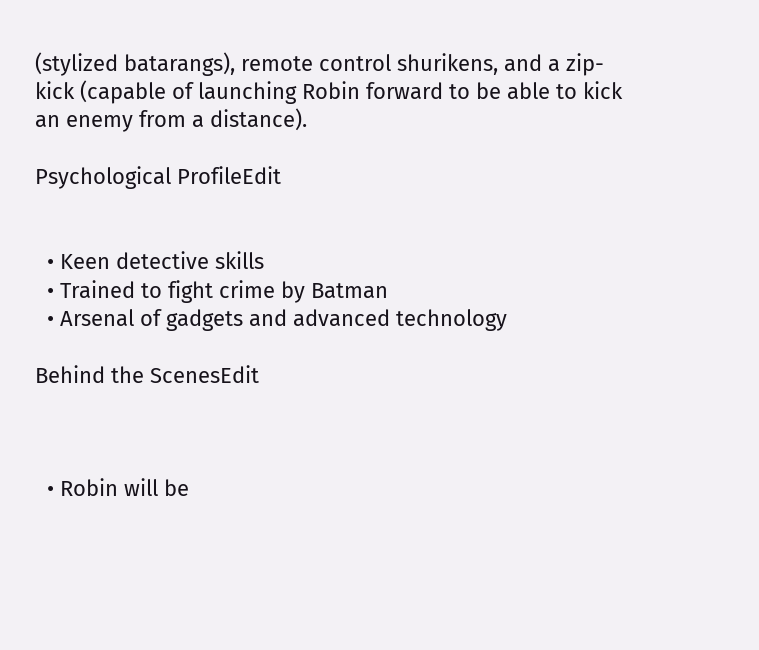(stylized batarangs), remote control shurikens, and a zip-kick (capable of launching Robin forward to be able to kick an enemy from a distance).

Psychological ProfileEdit


  • Keen detective skills
  • Trained to fight crime by Batman
  • Arsenal of gadgets and advanced technology

Behind the ScenesEdit



  • Robin will be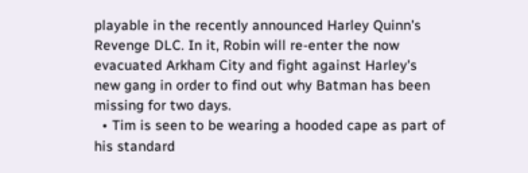playable in the recently announced Harley Quinn's Revenge DLC. In it, Robin will re-enter the now evacuated Arkham City and fight against Harley's new gang in order to find out why Batman has been missing for two days.
  • Tim is seen to be wearing a hooded cape as part of his standard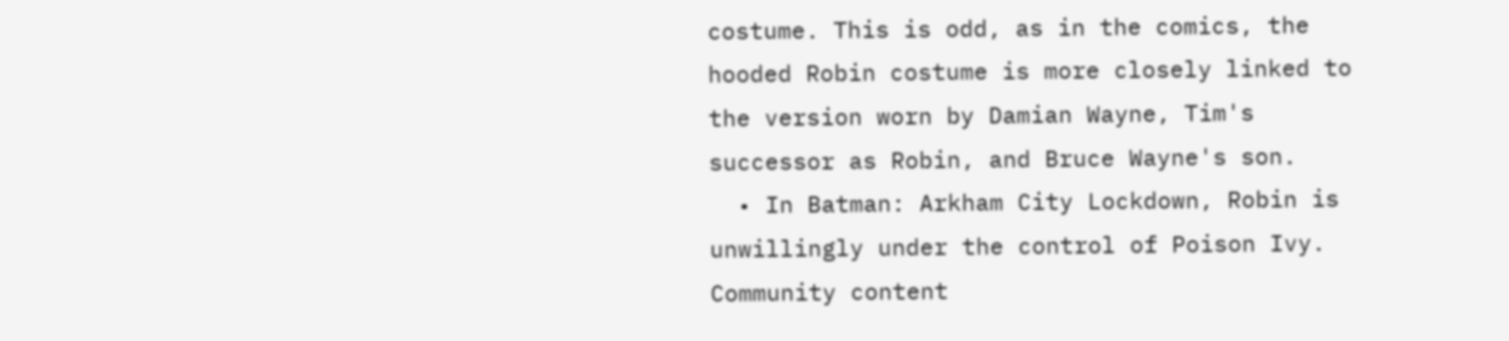costume. This is odd, as in the comics, the hooded Robin costume is more closely linked to the version worn by Damian Wayne, Tim's successor as Robin, and Bruce Wayne's son.
  • In Batman: Arkham City Lockdown, Robin is unwillingly under the control of Poison Ivy.
Community content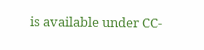is available under CC-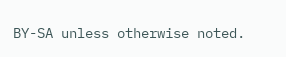BY-SA unless otherwise noted.